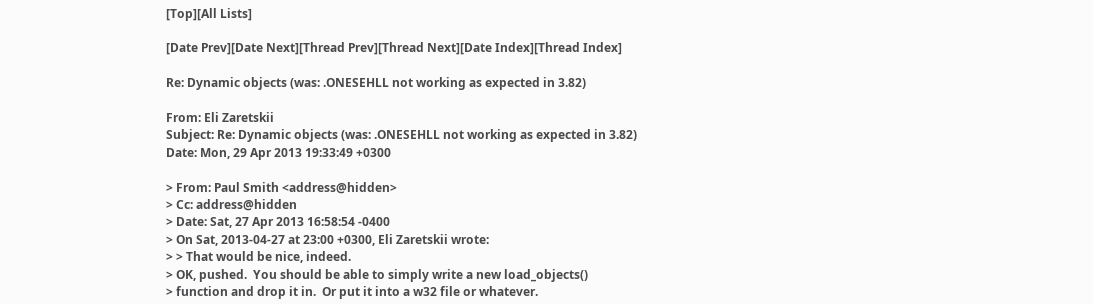[Top][All Lists]

[Date Prev][Date Next][Thread Prev][Thread Next][Date Index][Thread Index]

Re: Dynamic objects (was: .ONESEHLL not working as expected in 3.82)

From: Eli Zaretskii
Subject: Re: Dynamic objects (was: .ONESEHLL not working as expected in 3.82)
Date: Mon, 29 Apr 2013 19:33:49 +0300

> From: Paul Smith <address@hidden>
> Cc: address@hidden
> Date: Sat, 27 Apr 2013 16:58:54 -0400
> On Sat, 2013-04-27 at 23:00 +0300, Eli Zaretskii wrote:
> > That would be nice, indeed.
> OK, pushed.  You should be able to simply write a new load_objects()
> function and drop it in.  Or put it into a w32 file or whatever.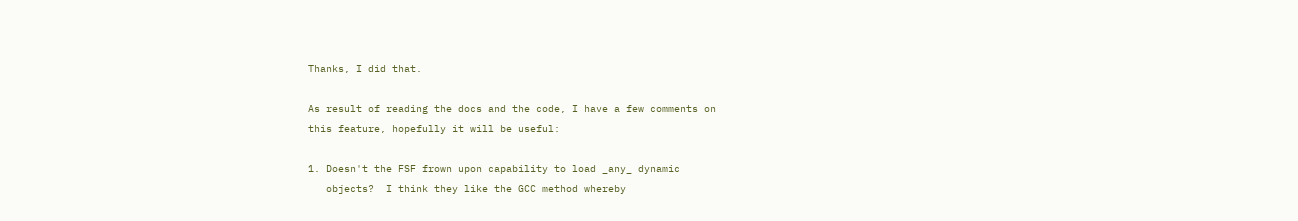Thanks, I did that.

As result of reading the docs and the code, I have a few comments on
this feature, hopefully it will be useful:

1. Doesn't the FSF frown upon capability to load _any_ dynamic
   objects?  I think they like the GCC method whereby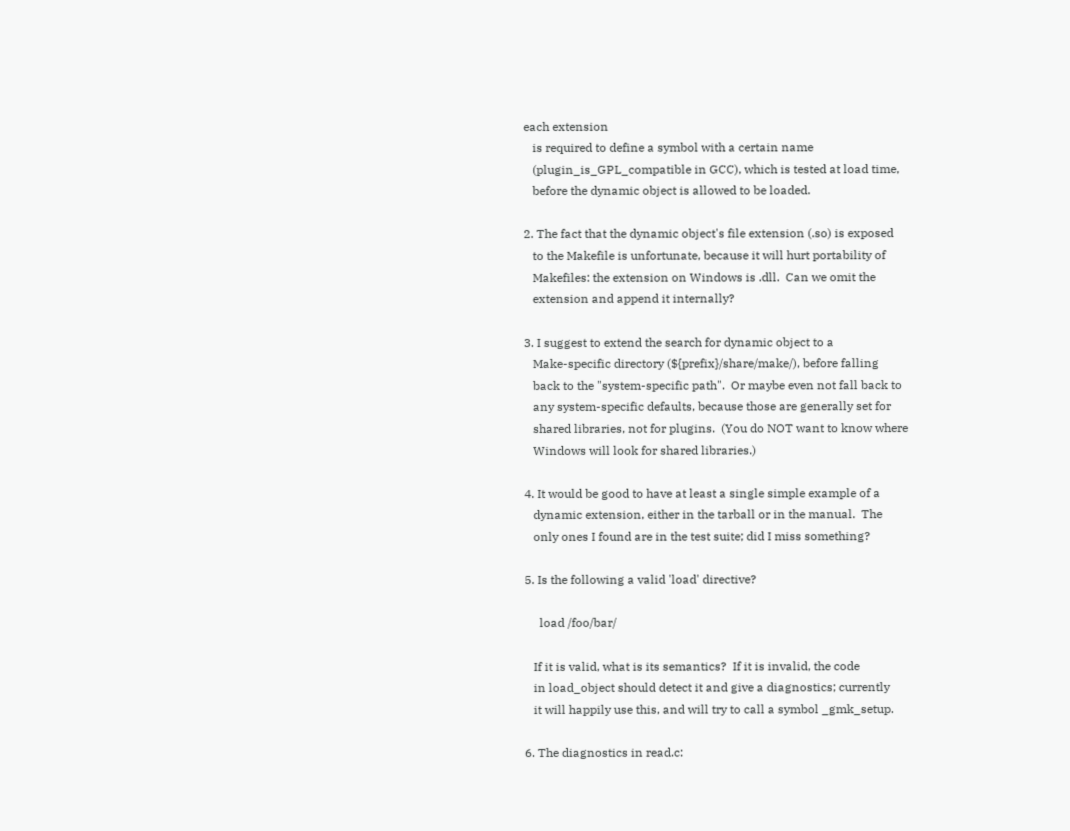each extension
   is required to define a symbol with a certain name
   (plugin_is_GPL_compatible in GCC), which is tested at load time,
   before the dynamic object is allowed to be loaded.

2. The fact that the dynamic object's file extension (.so) is exposed
   to the Makefile is unfortunate, because it will hurt portability of
   Makefiles: the extension on Windows is .dll.  Can we omit the
   extension and append it internally?

3. I suggest to extend the search for dynamic object to a
   Make-specific directory (${prefix}/share/make/), before falling
   back to the "system-specific path".  Or maybe even not fall back to
   any system-specific defaults, because those are generally set for
   shared libraries, not for plugins.  (You do NOT want to know where
   Windows will look for shared libraries.)

4. It would be good to have at least a single simple example of a
   dynamic extension, either in the tarball or in the manual.  The
   only ones I found are in the test suite; did I miss something?

5. Is the following a valid 'load' directive?

     load /foo/bar/

   If it is valid, what is its semantics?  If it is invalid, the code
   in load_object should detect it and give a diagnostics; currently
   it will happily use this, and will try to call a symbol _gmk_setup.

6. The diagnostics in read.c: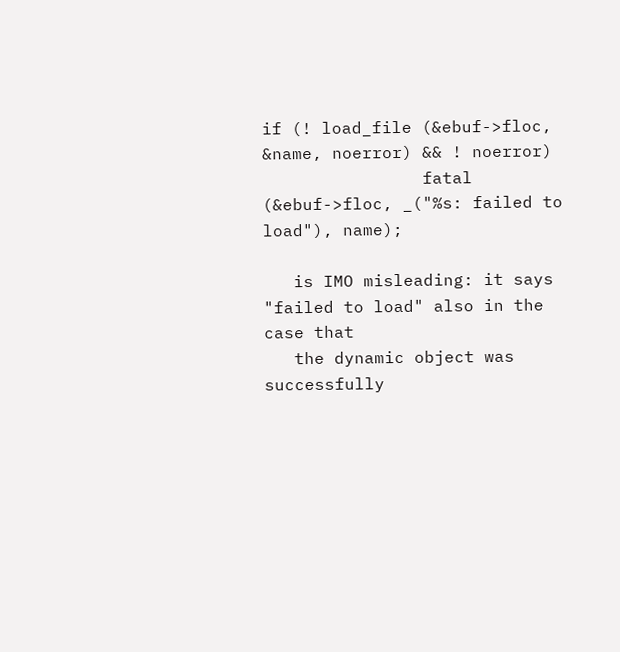if (! load_file (&ebuf->floc, &name, noerror) && ! noerror)
                fatal (&ebuf->floc, _("%s: failed to load"), name);

   is IMO misleading: it says "failed to load" also in the case that
   the dynamic object was successfully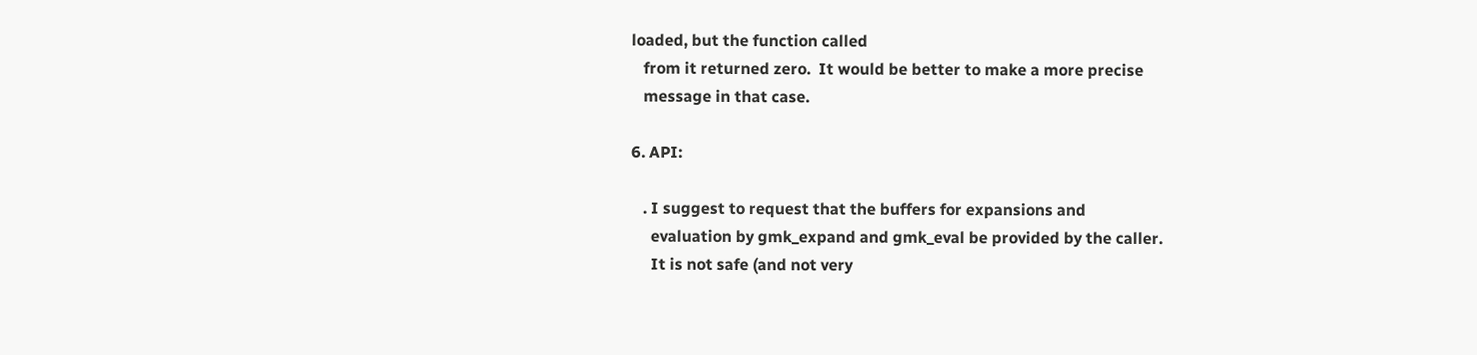loaded, but the function called
   from it returned zero.  It would be better to make a more precise
   message in that case.

6. API:

   . I suggest to request that the buffers for expansions and
     evaluation by gmk_expand and gmk_eval be provided by the caller.
     It is not safe (and not very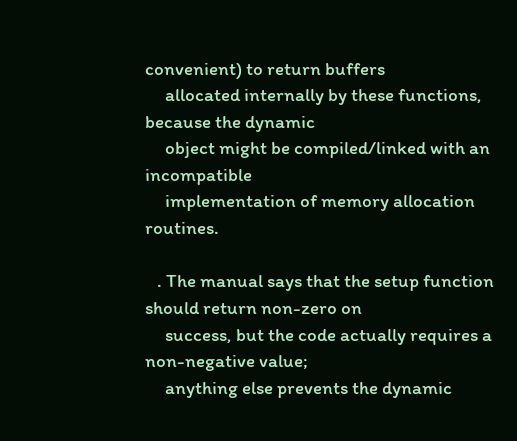convenient) to return buffers
     allocated internally by these functions, because the dynamic
     object might be compiled/linked with an incompatible
     implementation of memory allocation routines.

   . The manual says that the setup function should return non-zero on
     success, but the code actually requires a non-negative value;
     anything else prevents the dynamic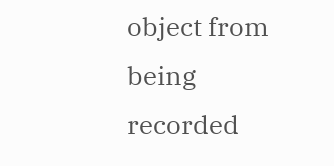object from being recorded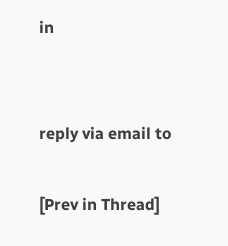in


reply via email to

[Prev in Thread]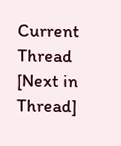Current Thread [Next in Thread]